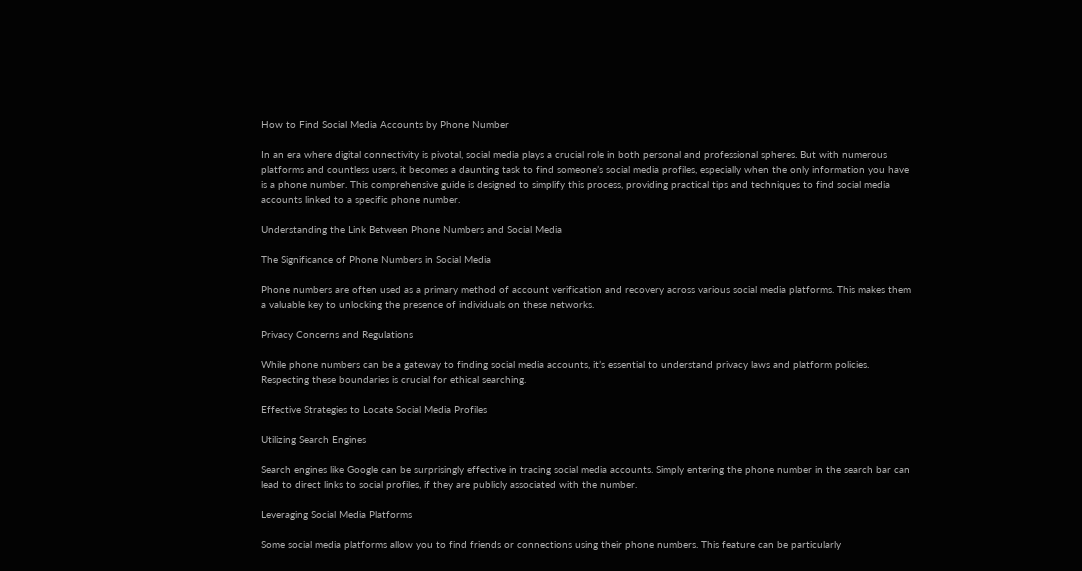How to Find Social Media Accounts by Phone Number

In an era where digital connectivity is pivotal, social media plays a crucial role in both personal and professional spheres. But with numerous platforms and countless users, it becomes a daunting task to find someone’s social media profiles, especially when the only information you have is a phone number. This comprehensive guide is designed to simplify this process, providing practical tips and techniques to find social media accounts linked to a specific phone number.

Understanding the Link Between Phone Numbers and Social Media

The Significance of Phone Numbers in Social Media

Phone numbers are often used as a primary method of account verification and recovery across various social media platforms. This makes them a valuable key to unlocking the presence of individuals on these networks.

Privacy Concerns and Regulations

While phone numbers can be a gateway to finding social media accounts, it’s essential to understand privacy laws and platform policies. Respecting these boundaries is crucial for ethical searching.

Effective Strategies to Locate Social Media Profiles

Utilizing Search Engines

Search engines like Google can be surprisingly effective in tracing social media accounts. Simply entering the phone number in the search bar can lead to direct links to social profiles, if they are publicly associated with the number.

Leveraging Social Media Platforms

Some social media platforms allow you to find friends or connections using their phone numbers. This feature can be particularly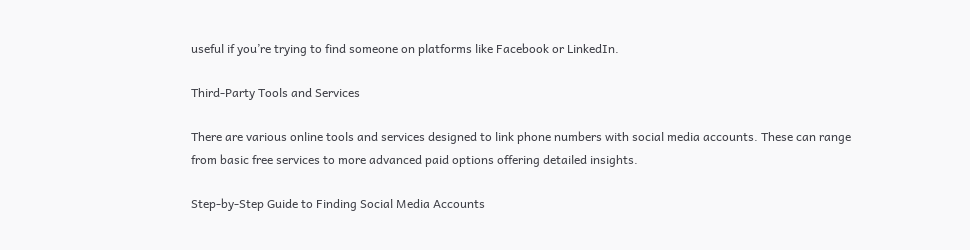useful if you’re trying to find someone on platforms like Facebook or LinkedIn.

Third-Party Tools and Services

There are various online tools and services designed to link phone numbers with social media accounts. These can range from basic free services to more advanced paid options offering detailed insights.

Step-by-Step Guide to Finding Social Media Accounts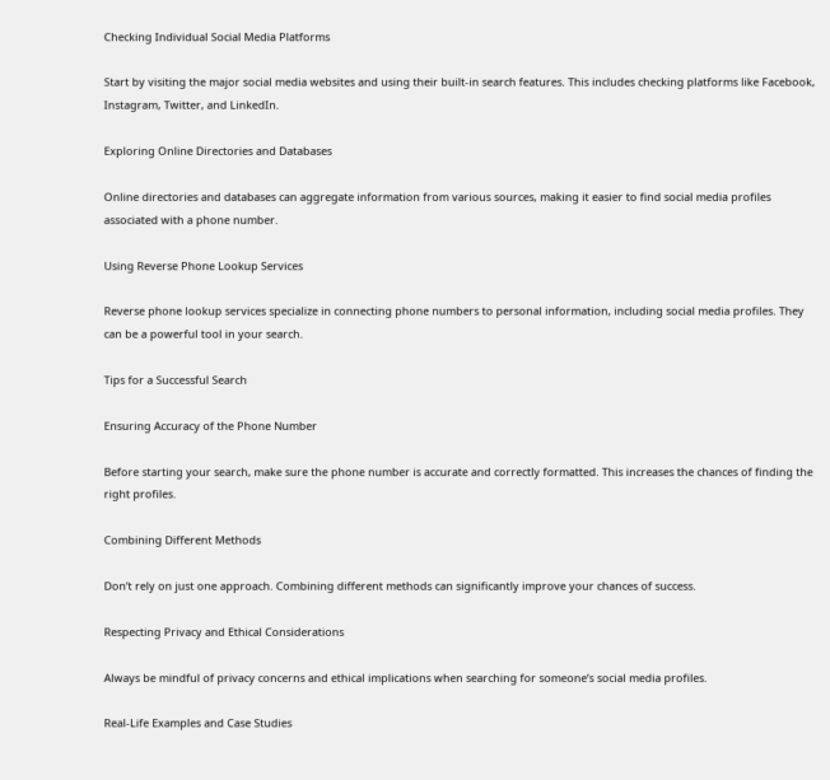Checking Individual Social Media Platforms

Start by visiting the major social media websites and using their built-in search features. This includes checking platforms like Facebook, Instagram, Twitter, and LinkedIn.

Exploring Online Directories and Databases

Online directories and databases can aggregate information from various sources, making it easier to find social media profiles associated with a phone number.

Using Reverse Phone Lookup Services

Reverse phone lookup services specialize in connecting phone numbers to personal information, including social media profiles. They can be a powerful tool in your search.

Tips for a Successful Search

Ensuring Accuracy of the Phone Number

Before starting your search, make sure the phone number is accurate and correctly formatted. This increases the chances of finding the right profiles.

Combining Different Methods

Don’t rely on just one approach. Combining different methods can significantly improve your chances of success.

Respecting Privacy and Ethical Considerations

Always be mindful of privacy concerns and ethical implications when searching for someone’s social media profiles.

Real-Life Examples and Case Studies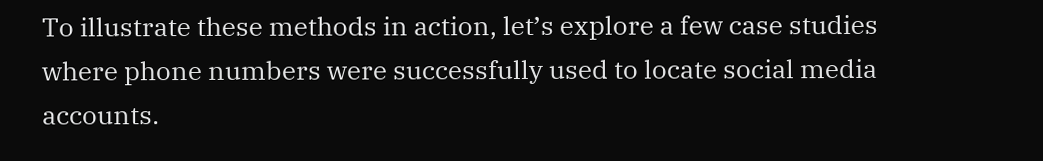To illustrate these methods in action, let’s explore a few case studies where phone numbers were successfully used to locate social media accounts.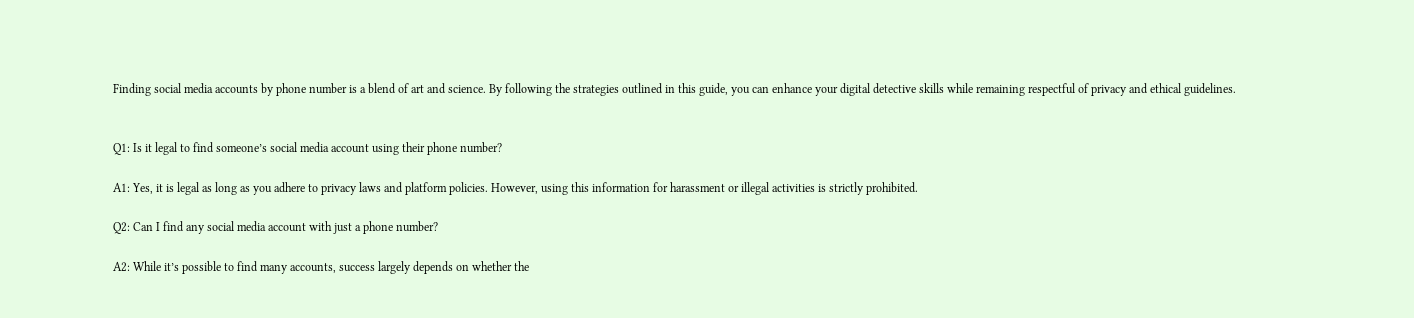Finding social media accounts by phone number is a blend of art and science. By following the strategies outlined in this guide, you can enhance your digital detective skills while remaining respectful of privacy and ethical guidelines.


Q1: Is it legal to find someone’s social media account using their phone number?

A1: Yes, it is legal as long as you adhere to privacy laws and platform policies. However, using this information for harassment or illegal activities is strictly prohibited.

Q2: Can I find any social media account with just a phone number?

A2: While it’s possible to find many accounts, success largely depends on whether the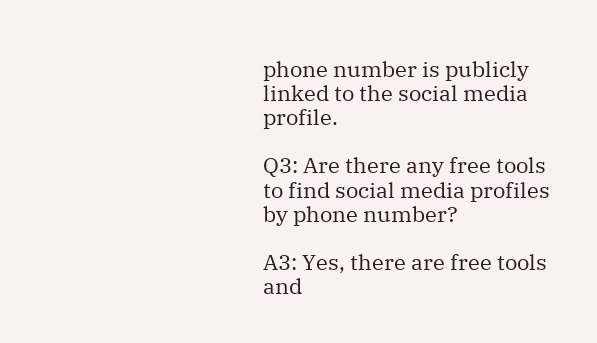phone number is publicly linked to the social media profile.

Q3: Are there any free tools to find social media profiles by phone number?

A3: Yes, there are free tools and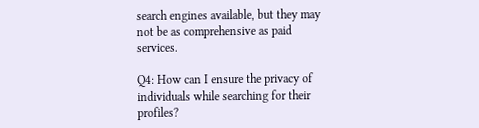search engines available, but they may not be as comprehensive as paid services.

Q4: How can I ensure the privacy of individuals while searching for their profiles?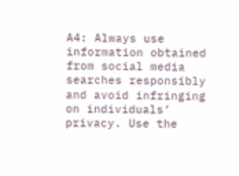A4: Always use information obtained from social media searches responsibly and avoid infringing on individuals’ privacy. Use the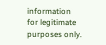information for legitimate purposes only.